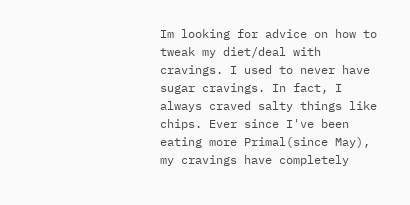Im looking for advice on how to tweak my diet/deal with cravings. I used to never have sugar cravings. In fact, I always craved salty things like chips. Ever since I've been eating more Primal(since May), my cravings have completely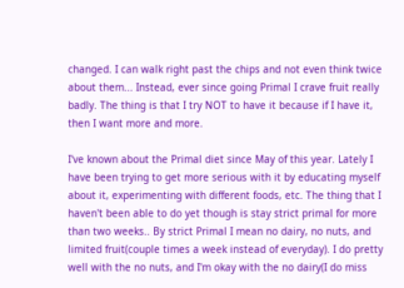changed. I can walk right past the chips and not even think twice about them... Instead, ever since going Primal I crave fruit really badly. The thing is that I try NOT to have it because if I have it, then I want more and more.

I've known about the Primal diet since May of this year. Lately I have been trying to get more serious with it by educating myself about it, experimenting with different foods, etc. The thing that I haven't been able to do yet though is stay strict primal for more than two weeks.. By strict Primal I mean no dairy, no nuts, and limited fruit(couple times a week instead of everyday). I do pretty well with the no nuts, and I'm okay with the no dairy(I do miss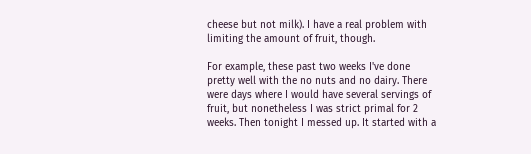cheese but not milk). I have a real problem with limiting the amount of fruit, though.

For example, these past two weeks I've done pretty well with the no nuts and no dairy. There were days where I would have several servings of fruit, but nonetheless I was strict primal for 2 weeks. Then tonight I messed up. It started with a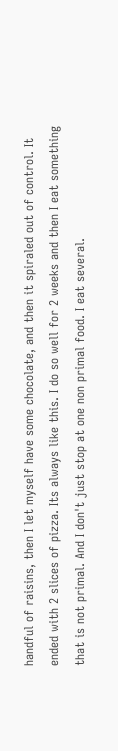handful of raisins, then I let myself have some chocolate, and then it spiraled out of control. It ended with 2 slices of pizza. Its always like this. I do so well for 2 weeks and then I eat something that is not primal. And I don't just stop at one non primal food. I eat several.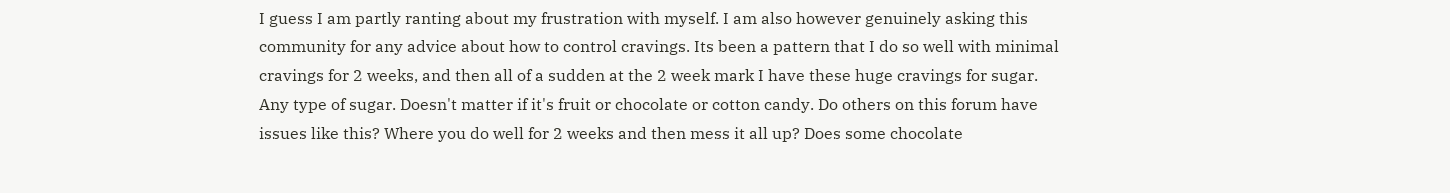I guess I am partly ranting about my frustration with myself. I am also however genuinely asking this community for any advice about how to control cravings. Its been a pattern that I do so well with minimal cravings for 2 weeks, and then all of a sudden at the 2 week mark I have these huge cravings for sugar. Any type of sugar. Doesn't matter if it's fruit or chocolate or cotton candy. Do others on this forum have issues like this? Where you do well for 2 weeks and then mess it all up? Does some chocolate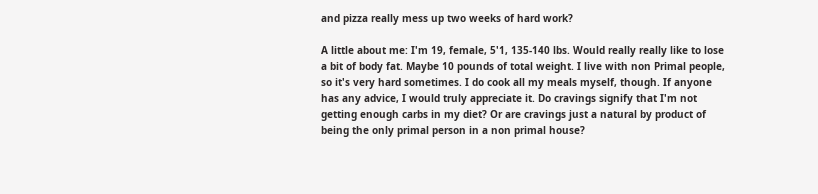and pizza really mess up two weeks of hard work?

A little about me: I'm 19, female, 5'1, 135-140 lbs. Would really really like to lose a bit of body fat. Maybe 10 pounds of total weight. I live with non Primal people, so it's very hard sometimes. I do cook all my meals myself, though. If anyone has any advice, I would truly appreciate it. Do cravings signify that I'm not getting enough carbs in my diet? Or are cravings just a natural by product of being the only primal person in a non primal house?